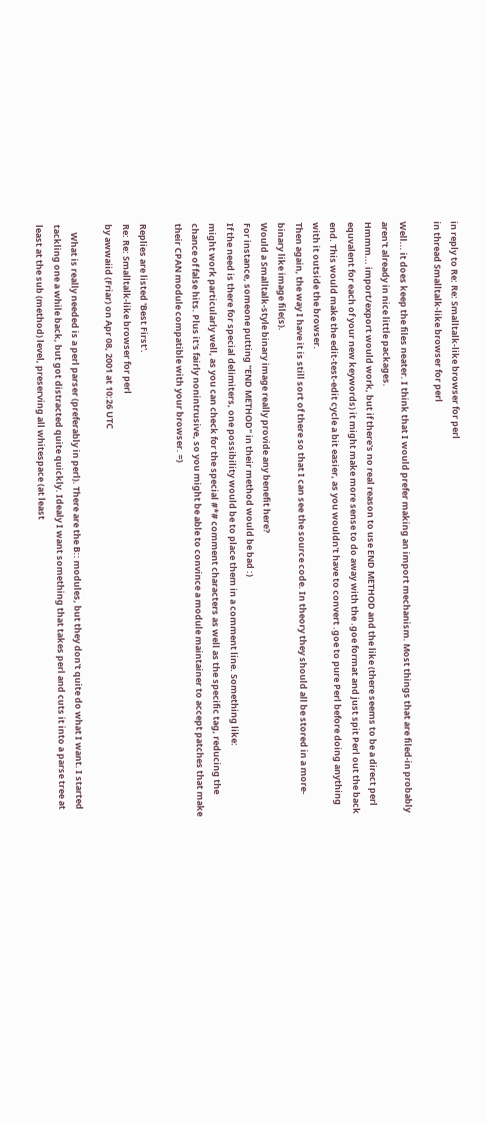in reply to Re: Re: Smalltalk-like browser for perl
in thread Smalltalk-like browser for perl

Well... it does keep the files neater. I think that I would prefer making an import mechanism. Most things that are filed-in probably aren't already in nice little packages.
Hmmm... import/export would work, but if there's no real reason to use END METHOD and the like (there seems to be a direct perl equvalent for each of your new keywords) it might make more sense to do away with the .goe format and just spit Perl out the back end. This would make the edit-test-edit cycle a bit easier, as you wouldn't have to convert .goe to pure Perl before doing anything with it outside the browser.
Then again, the way I have it is still sort of there so that I can see the source code. In theory they should all be stored in a more-binary like image file(s).
Would a Smalltalk-style binary image really provide any benefit here?
For instance, someone putting "END METHOD" in their method would be bad :)
If the need is there for special delimiters, one possibility would be to place them in a comment line. Something like:
might work particularly well, as you can check for the special #*# comment characters as well as the specific tag, reducing the chance of false hits. Plus it's fairly nonintrusive, so you might be able to convince a module maintainer to accept patches that make their CPAN module compatible with your browser. =)

Replies are listed 'Best First'.
Re: Re: Smalltalk-like browser for perl
by awwaiid (Friar) on Apr 08, 2001 at 10:26 UTC

    What is really needed is a perl parser (preferably in perl). There are the B:: modules, but they don't quite do what I want. I started tackling one a while back, but got distracted quite quickly. Idealy I want something that takes perl and cuts it into a parse tree at least at the sub (method) level, preserving all whitespace (at least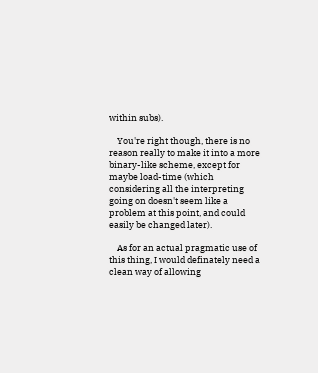within subs).

    You're right though, there is no reason really to make it into a more binary-like scheme, except for maybe load-time (which considering all the interpreting going on doesn't seem like a problem at this point, and could easily be changed later).

    As for an actual pragmatic use of this thing, I would definately need a clean way of allowing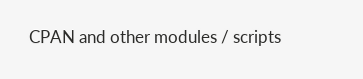CPAN and other modules / scripts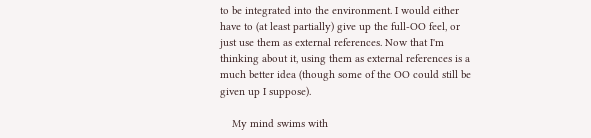to be integrated into the environment. I would either have to (at least partially) give up the full-OO feel, or just use them as external references. Now that I'm thinking about it, using them as external references is a much better idea (though some of the OO could still be given up I suppose).

    My mind swims with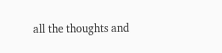all the thoughts and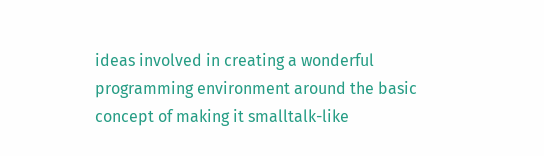ideas involved in creating a wonderful programming environment around the basic concept of making it smalltalk-like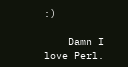:)

    Damn I love Perl.